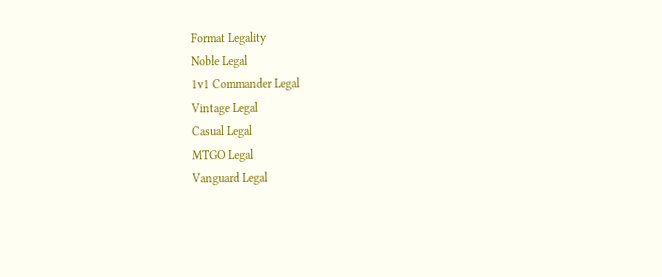Format Legality
Noble Legal
1v1 Commander Legal
Vintage Legal
Casual Legal
MTGO Legal
Vanguard Legal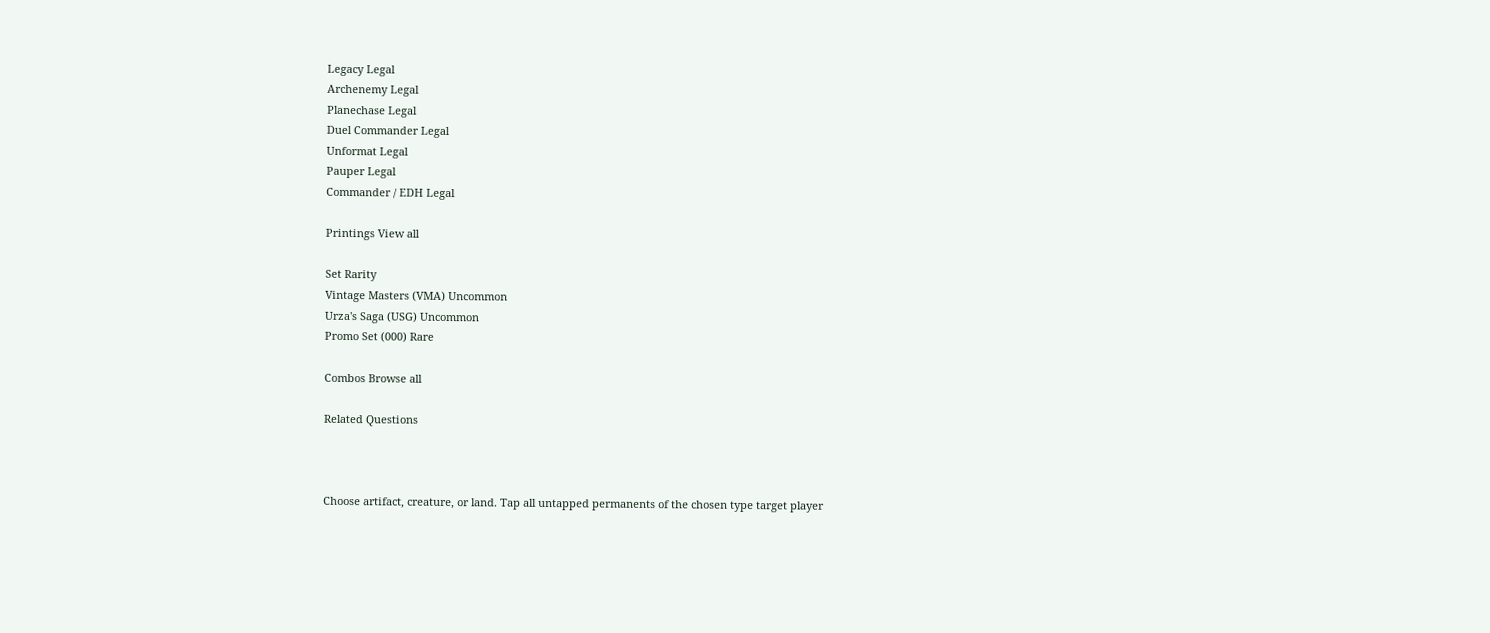Legacy Legal
Archenemy Legal
Planechase Legal
Duel Commander Legal
Unformat Legal
Pauper Legal
Commander / EDH Legal

Printings View all

Set Rarity
Vintage Masters (VMA) Uncommon
Urza's Saga (USG) Uncommon
Promo Set (000) Rare

Combos Browse all

Related Questions



Choose artifact, creature, or land. Tap all untapped permanents of the chosen type target player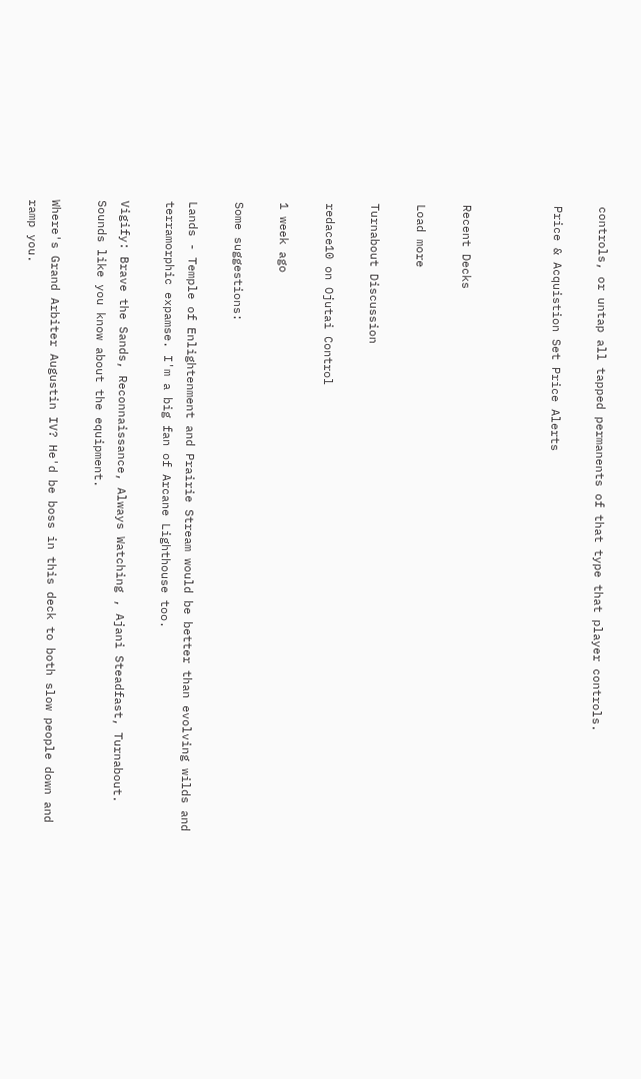controls, or untap all tapped permanents of that type that player controls.

Price & Acquistion Set Price Alerts



Recent Decks

Load more

Turnabout Discussion

redace10 on Ojutai Control

1 week ago

Some suggestions:

Lands - Temple of Enlightenment and Prairie Stream would be better than evolving wilds and terramorphic expamse. I'm a big fan of Arcane Lighthouse too.

Vigify: Brave the Sands, Reconnaissance, Always Watching , Ajani Steadfast, Turnabout. Sounds like you know about the equipment.

Where's Grand Arbiter Augustin IV? He'd be boss in this deck to both slow people down and ramp you.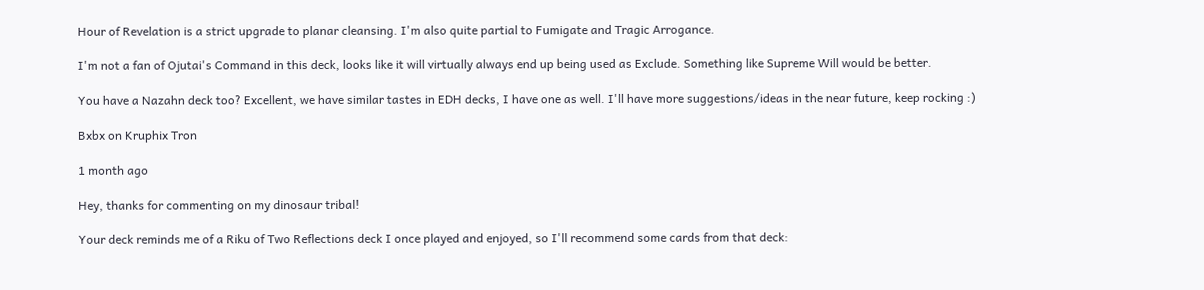Hour of Revelation is a strict upgrade to planar cleansing. I'm also quite partial to Fumigate and Tragic Arrogance.

I'm not a fan of Ojutai's Command in this deck, looks like it will virtually always end up being used as Exclude. Something like Supreme Will would be better.

You have a Nazahn deck too? Excellent, we have similar tastes in EDH decks, I have one as well. I'll have more suggestions/ideas in the near future, keep rocking :)

Bxbx on Kruphix Tron

1 month ago

Hey, thanks for commenting on my dinosaur tribal!

Your deck reminds me of a Riku of Two Reflections deck I once played and enjoyed, so I'll recommend some cards from that deck: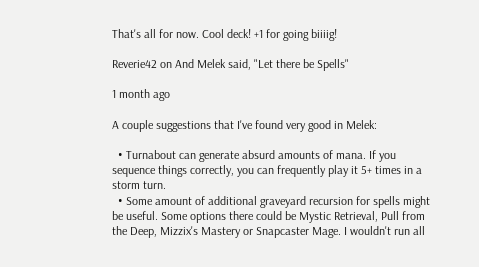That's all for now. Cool deck! +1 for going biiiig!

Reverie42 on And Melek said, "Let there be Spells"

1 month ago

A couple suggestions that I've found very good in Melek:

  • Turnabout can generate absurd amounts of mana. If you sequence things correctly, you can frequently play it 5+ times in a storm turn.
  • Some amount of additional graveyard recursion for spells might be useful. Some options there could be Mystic Retrieval, Pull from the Deep, Mizzix's Mastery or Snapcaster Mage. I wouldn't run all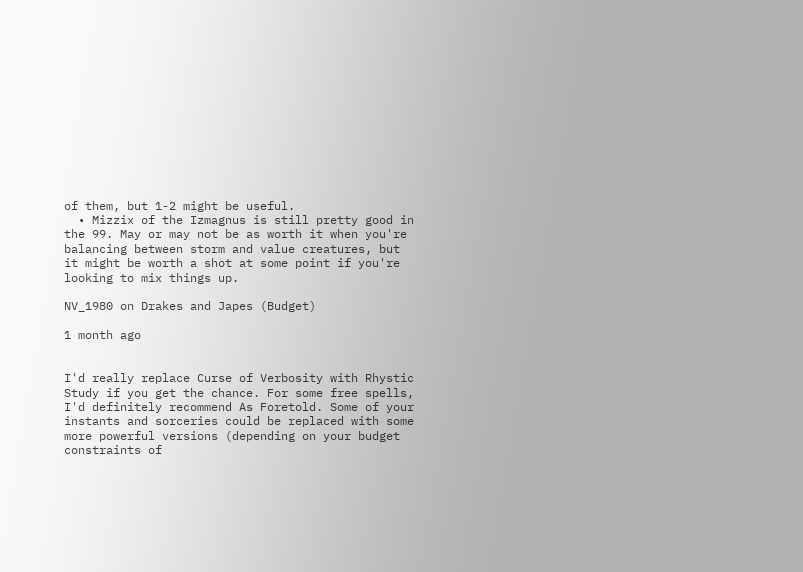of them, but 1-2 might be useful.
  • Mizzix of the Izmagnus is still pretty good in the 99. May or may not be as worth it when you're balancing between storm and value creatures, but it might be worth a shot at some point if you're looking to mix things up.

NV_1980 on Drakes and Japes (Budget)

1 month ago


I'd really replace Curse of Verbosity with Rhystic Study if you get the chance. For some free spells, I'd definitely recommend As Foretold. Some of your instants and sorceries could be replaced with some more powerful versions (depending on your budget constraints of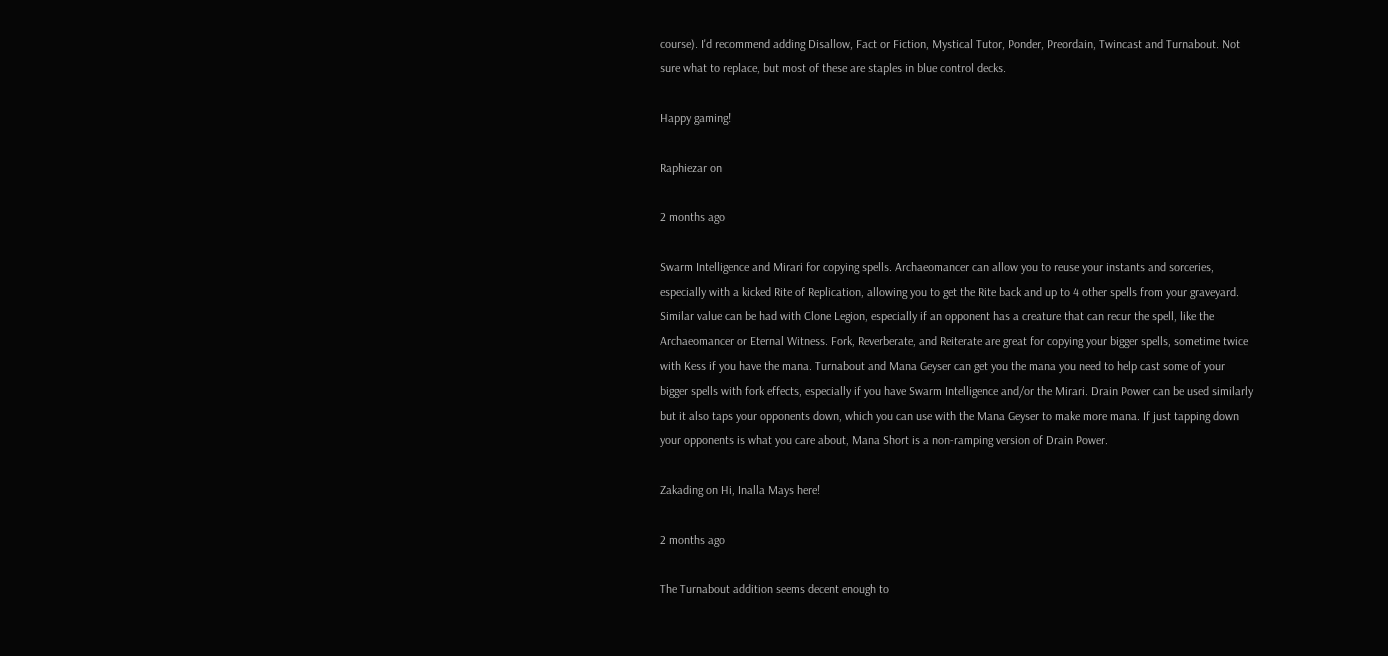course). I'd recommend adding Disallow, Fact or Fiction, Mystical Tutor, Ponder, Preordain, Twincast and Turnabout. Not sure what to replace, but most of these are staples in blue control decks.

Happy gaming!

Raphiezar on

2 months ago

Swarm Intelligence and Mirari for copying spells. Archaeomancer can allow you to reuse your instants and sorceries, especially with a kicked Rite of Replication, allowing you to get the Rite back and up to 4 other spells from your graveyard. Similar value can be had with Clone Legion, especially if an opponent has a creature that can recur the spell, like the Archaeomancer or Eternal Witness. Fork, Reverberate, and Reiterate are great for copying your bigger spells, sometime twice with Kess if you have the mana. Turnabout and Mana Geyser can get you the mana you need to help cast some of your bigger spells with fork effects, especially if you have Swarm Intelligence and/or the Mirari. Drain Power can be used similarly but it also taps your opponents down, which you can use with the Mana Geyser to make more mana. If just tapping down your opponents is what you care about, Mana Short is a non-ramping version of Drain Power.

Zakading on Hi, Inalla Mays here!

2 months ago

The Turnabout addition seems decent enough to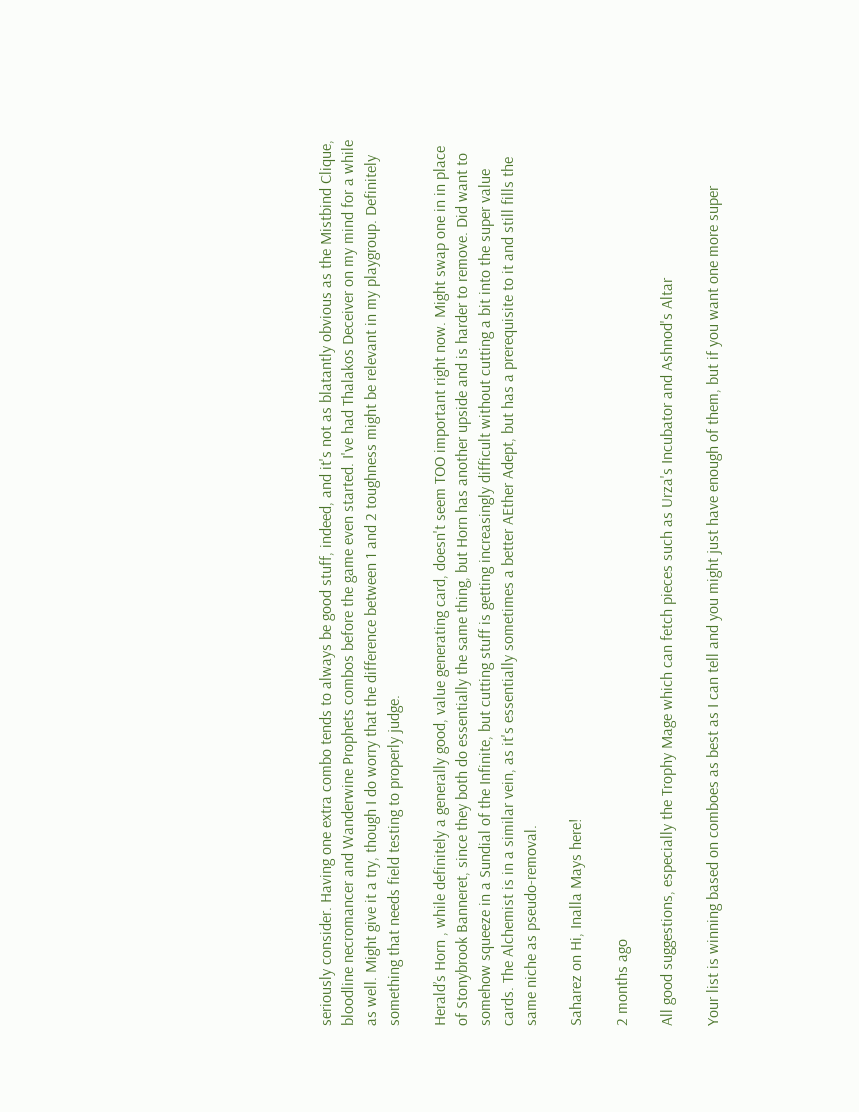seriously consider. Having one extra combo tends to always be good stuff, indeed, and it's not as blatantly obvious as the Mistbind Clique, bloodline necromancer and Wanderwine Prophets combos before the game even started. I've had Thalakos Deceiver on my mind for a while as well. Might give it a try, though I do worry that the difference between 1 and 2 toughness might be relevant in my playgroup. Definitely something that needs field testing to properly judge.

Herald’s Horn , while definitely a generally good, value generating card, doesn't seem TOO important right now. Might swap one in in place of Stonybrook Banneret, since they both do essentially the same thing, but Horn has another upside and is harder to remove. Did want to somehow squeeze in a Sundial of the Infinite, but cutting stuff is getting increasingly difficult without cutting a bit into the super value cards. The Alchemist is in a similar vein, as it's essentially sometimes a better AEther Adept, but has a prerequisite to it and still fills the same niche as pseudo-removal.

Saharez on Hi, Inalla Mays here!

2 months ago

All good suggestions, especially the Trophy Mage which can fetch pieces such as Urza's Incubator and Ashnod's Altar

Your list is winning based on comboes as best as I can tell and you might just have enough of them, but if you want one more super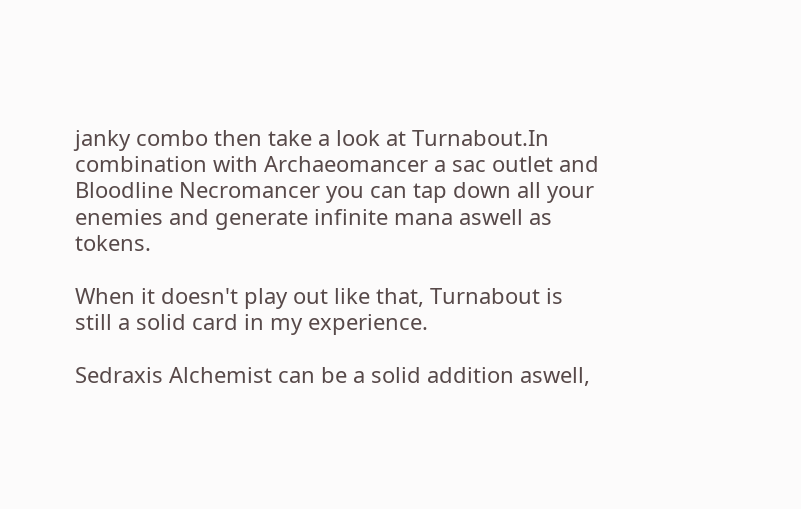janky combo then take a look at Turnabout.In combination with Archaeomancer a sac outlet and Bloodline Necromancer you can tap down all your enemies and generate infinite mana aswell as tokens.

When it doesn't play out like that, Turnabout is still a solid card in my experience.

Sedraxis Alchemist can be a solid addition aswell,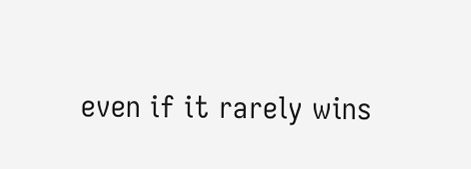even if it rarely wins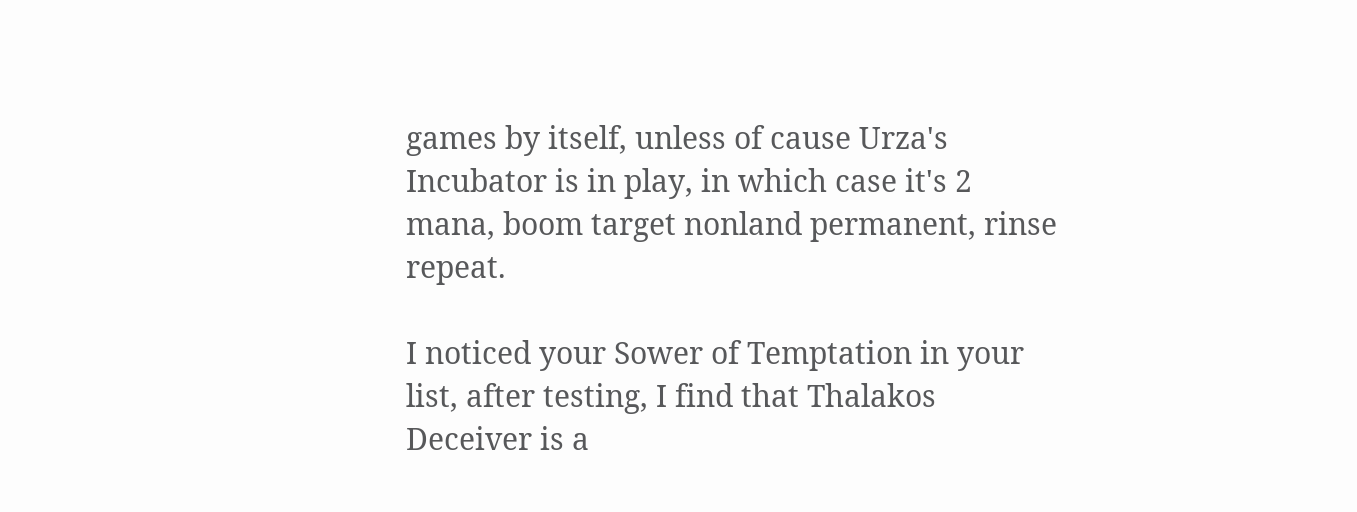games by itself, unless of cause Urza's Incubator is in play, in which case it's 2 mana, boom target nonland permanent, rinse repeat.

I noticed your Sower of Temptation in your list, after testing, I find that Thalakos Deceiver is a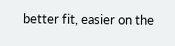better fit, easier on the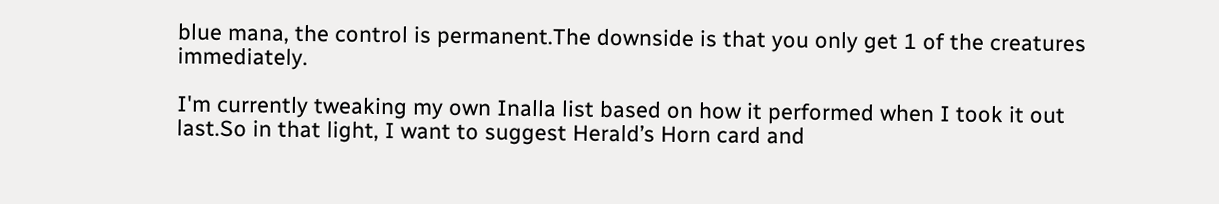blue mana, the control is permanent.The downside is that you only get 1 of the creatures immediately.

I'm currently tweaking my own Inalla list based on how it performed when I took it out last.So in that light, I want to suggest Herald’s Horn card and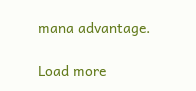mana advantage.

Load more